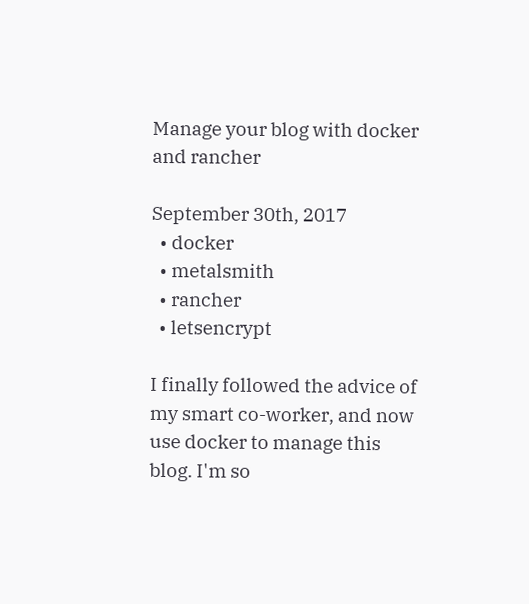Manage your blog with docker and rancher

September 30th, 2017
  • docker
  • metalsmith
  • rancher
  • letsencrypt

I finally followed the advice of my smart co-worker, and now use docker to manage this blog. I'm so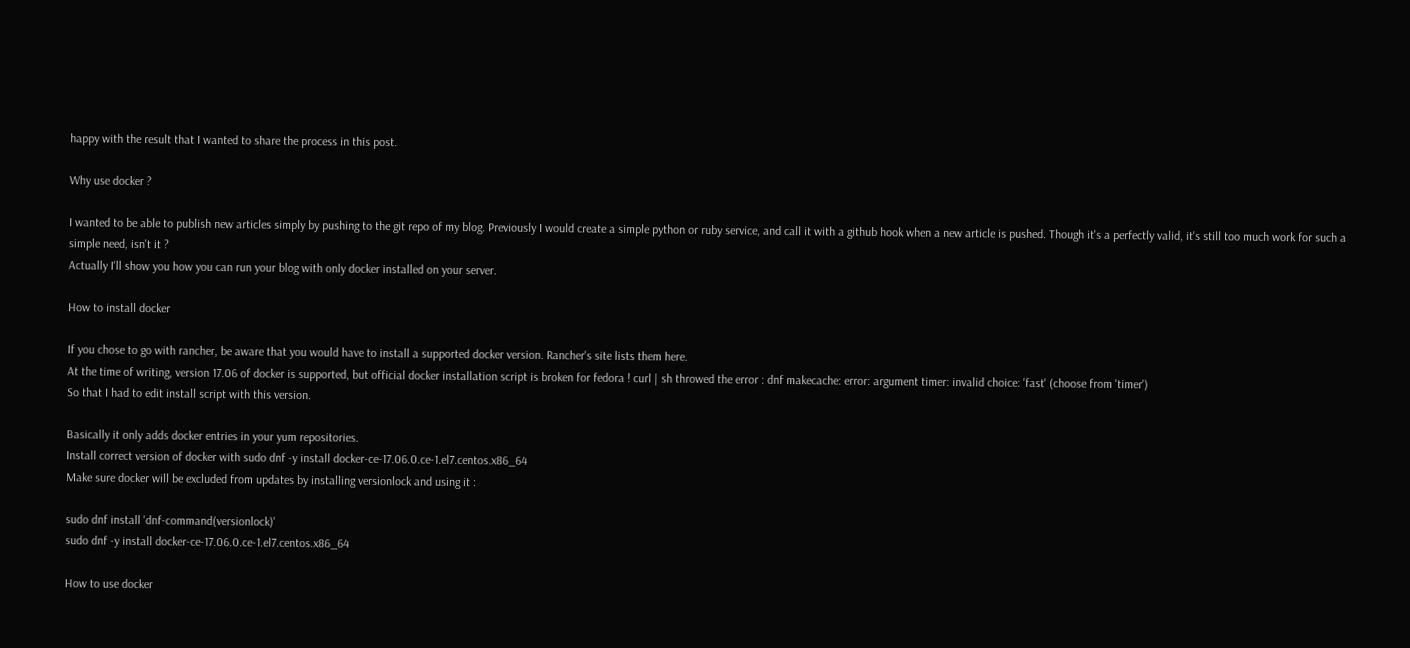happy with the result that I wanted to share the process in this post.

Why use docker ?

I wanted to be able to publish new articles simply by pushing to the git repo of my blog. Previously I would create a simple python or ruby service, and call it with a github hook when a new article is pushed. Though it's a perfectly valid, it's still too much work for such a simple need, isn't it ?
Actually I'll show you how you can run your blog with only docker installed on your server.

How to install docker

If you chose to go with rancher, be aware that you would have to install a supported docker version. Rancher's site lists them here.
At the time of writing, version 17.06 of docker is supported, but official docker installation script is broken for fedora ! curl | sh throwed the error : dnf makecache: error: argument timer: invalid choice: 'fast' (choose from 'timer')
So that I had to edit install script with this version.

Basically it only adds docker entries in your yum repositories.
Install correct version of docker with sudo dnf -y install docker-ce-17.06.0.ce-1.el7.centos.x86_64
Make sure docker will be excluded from updates by installing versionlock and using it :

sudo dnf install 'dnf-command(versionlock)'
sudo dnf -y install docker-ce-17.06.0.ce-1.el7.centos.x86_64

How to use docker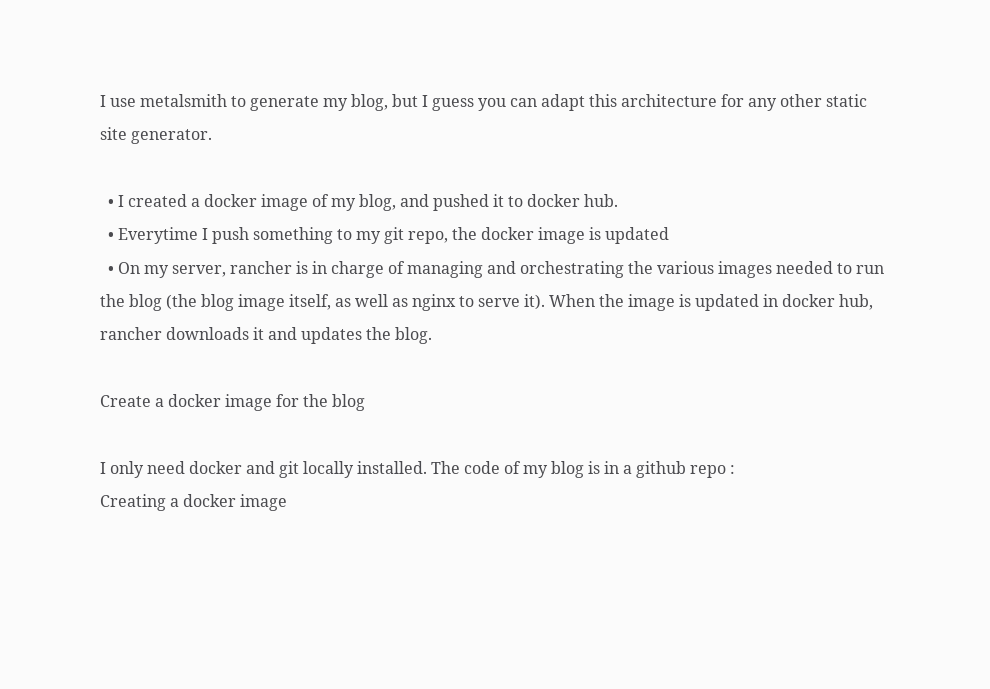I use metalsmith to generate my blog, but I guess you can adapt this architecture for any other static site generator.

  • I created a docker image of my blog, and pushed it to docker hub.
  • Everytime I push something to my git repo, the docker image is updated
  • On my server, rancher is in charge of managing and orchestrating the various images needed to run the blog (the blog image itself, as well as nginx to serve it). When the image is updated in docker hub, rancher downloads it and updates the blog.

Create a docker image for the blog

I only need docker and git locally installed. The code of my blog is in a github repo :
Creating a docker image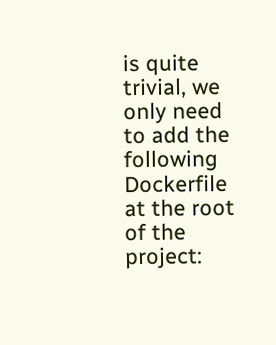is quite trivial, we only need to add the following Dockerfile at the root of the project: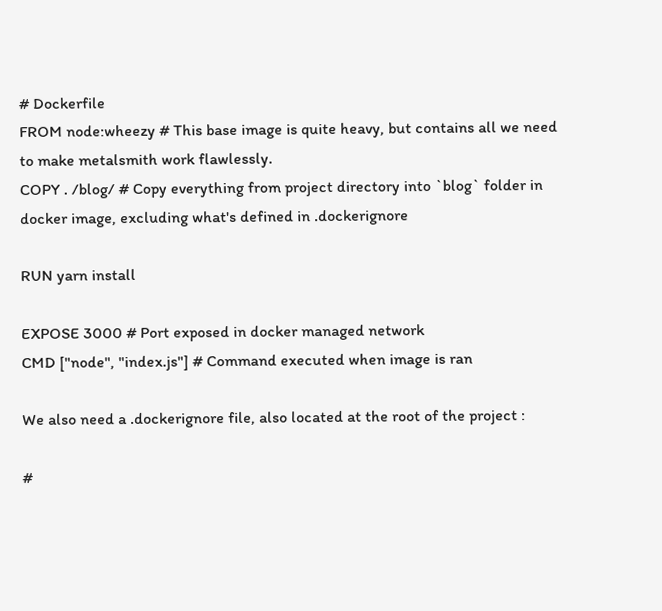# Dockerfile
FROM node:wheezy # This base image is quite heavy, but contains all we need to make metalsmith work flawlessly.
COPY . /blog/ # Copy everything from project directory into `blog` folder in docker image, excluding what's defined in .dockerignore

RUN yarn install

EXPOSE 3000 # Port exposed in docker managed network
CMD ["node", "index.js"] # Command executed when image is ran

We also need a .dockerignore file, also located at the root of the project :

#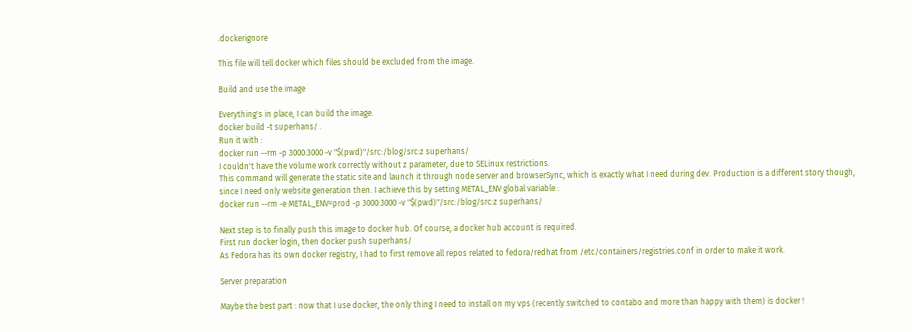.dockerignore

This file will tell docker which files should be excluded from the image.

Build and use the image

Everything's in place, I can build the image.
docker build -t superhans/ .
Run it with :
docker run --rm -p 3000:3000 -v "$(pwd)"/src:/blog/src:z superhans/
I couldn't have the volume work correctly without z parameter, due to SELinux restrictions.
This command will generate the static site and launch it through node server and browserSync, which is exactly what I need during dev. Production is a different story though, since I need only website generation then. I achieve this by setting METAL_ENV global variable :
docker run --rm -e METAL_ENV=prod -p 3000:3000 -v "$(pwd)"/src:/blog/src:z superhans/

Next step is to finally push this image to docker hub. Of course, a docker hub account is required.
First run docker login, then docker push superhans/
As Fedora has its own docker registry, I had to first remove all repos related to fedora/redhat from /etc/containers/registries.conf in order to make it work.

Server preparation

Maybe the best part : now that I use docker, the only thing I need to install on my vps (recently switched to contabo and more than happy with them) is docker !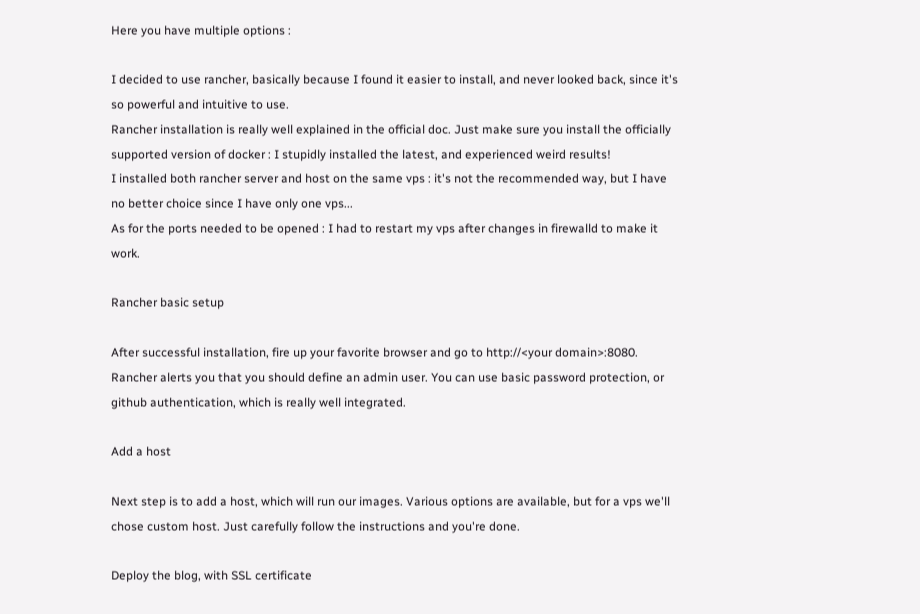Here you have multiple options :

I decided to use rancher, basically because I found it easier to install, and never looked back, since it's so powerful and intuitive to use.
Rancher installation is really well explained in the official doc. Just make sure you install the officially supported version of docker : I stupidly installed the latest, and experienced weird results!
I installed both rancher server and host on the same vps : it's not the recommended way, but I have no better choice since I have only one vps...
As for the ports needed to be opened : I had to restart my vps after changes in firewalld to make it work.

Rancher basic setup

After successful installation, fire up your favorite browser and go to http://<your domain>:8080. Rancher alerts you that you should define an admin user. You can use basic password protection, or github authentication, which is really well integrated.

Add a host

Next step is to add a host, which will run our images. Various options are available, but for a vps we'll chose custom host. Just carefully follow the instructions and you're done.

Deploy the blog, with SSL certificate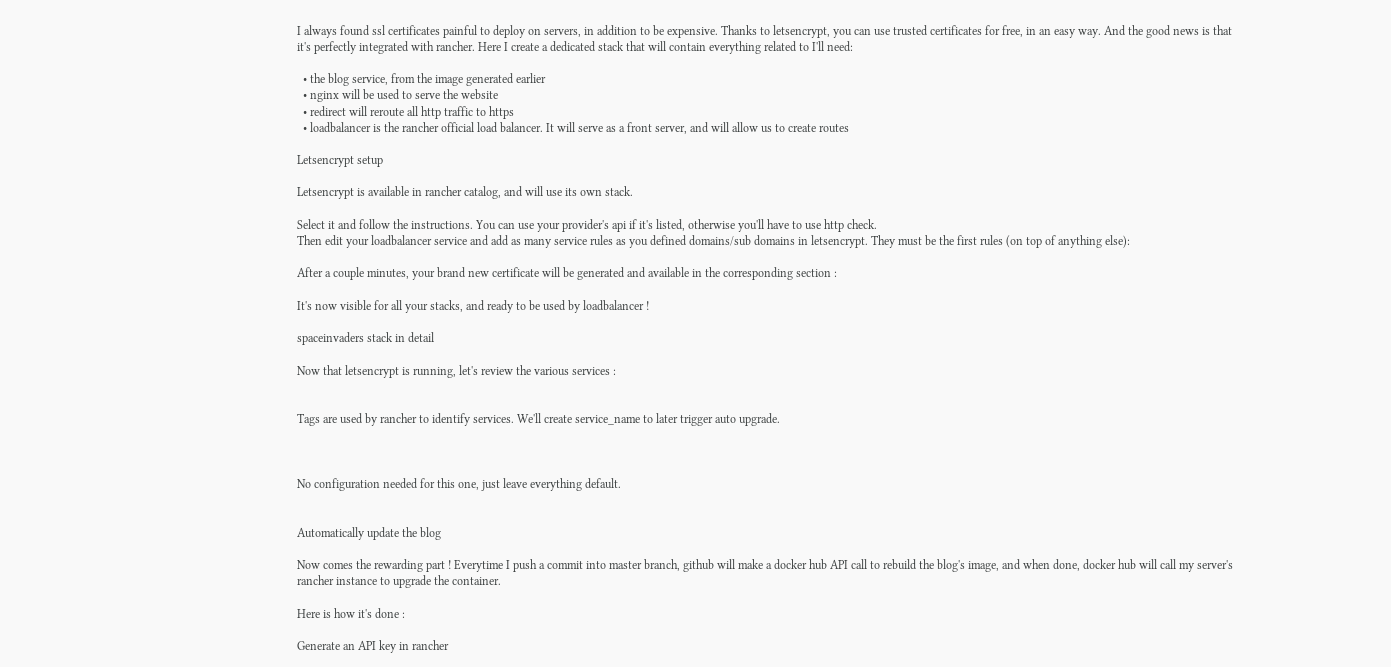I always found ssl certificates painful to deploy on servers, in addition to be expensive. Thanks to letsencrypt, you can use trusted certificates for free, in an easy way. And the good news is that it's perfectly integrated with rancher. Here I create a dedicated stack that will contain everything related to I'll need:

  • the blog service, from the image generated earlier
  • nginx will be used to serve the website
  • redirect will reroute all http traffic to https
  • loadbalancer is the rancher official load balancer. It will serve as a front server, and will allow us to create routes

Letsencrypt setup

Letsencrypt is available in rancher catalog, and will use its own stack.

Select it and follow the instructions. You can use your provider's api if it's listed, otherwise you'll have to use http check.
Then edit your loadbalancer service and add as many service rules as you defined domains/sub domains in letsencrypt. They must be the first rules (on top of anything else):

After a couple minutes, your brand new certificate will be generated and available in the corresponding section :

It's now visible for all your stacks, and ready to be used by loadbalancer !

spaceinvaders stack in detail

Now that letsencrypt is running, let's review the various services :


Tags are used by rancher to identify services. We'll create service_name to later trigger auto upgrade.



No configuration needed for this one, just leave everything default.


Automatically update the blog

Now comes the rewarding part ! Everytime I push a commit into master branch, github will make a docker hub API call to rebuild the blog's image, and when done, docker hub will call my server's rancher instance to upgrade the container.

Here is how it's done :

Generate an API key in rancher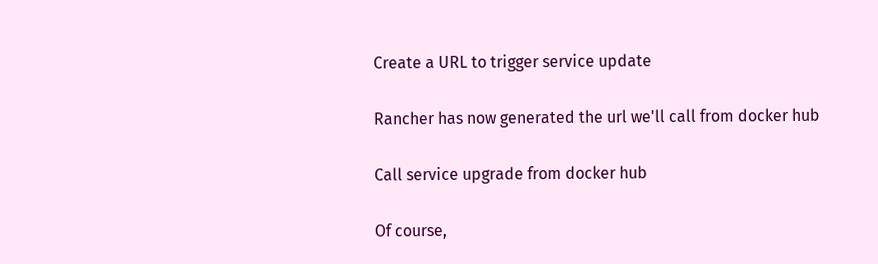Create a URL to trigger service update

Rancher has now generated the url we'll call from docker hub

Call service upgrade from docker hub

Of course,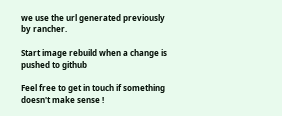we use the url generated previously by rancher.

Start image rebuild when a change is pushed to github

Feel free to get in touch if something doesn't make sense !